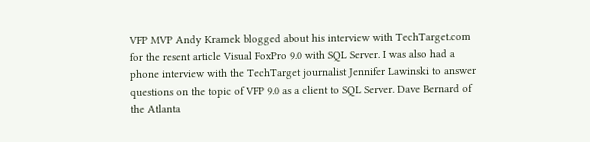VFP MVP Andy Kramek blogged about his interview with TechTarget.com for the resent article Visual FoxPro 9.0 with SQL Server. I was also had a phone interview with the TechTarget journalist Jennifer Lawinski to answer questions on the topic of VFP 9.0 as a client to SQL Server. Dave Bernard of the Atlanta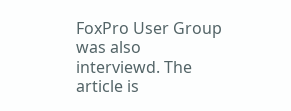FoxPro User Group was also interviewd. The article is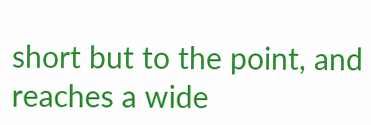short but to the point, and reaches a wide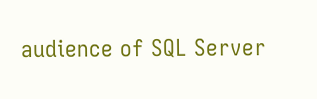audience of SQL Server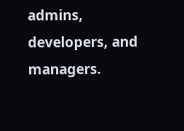admins, developers, and managers.